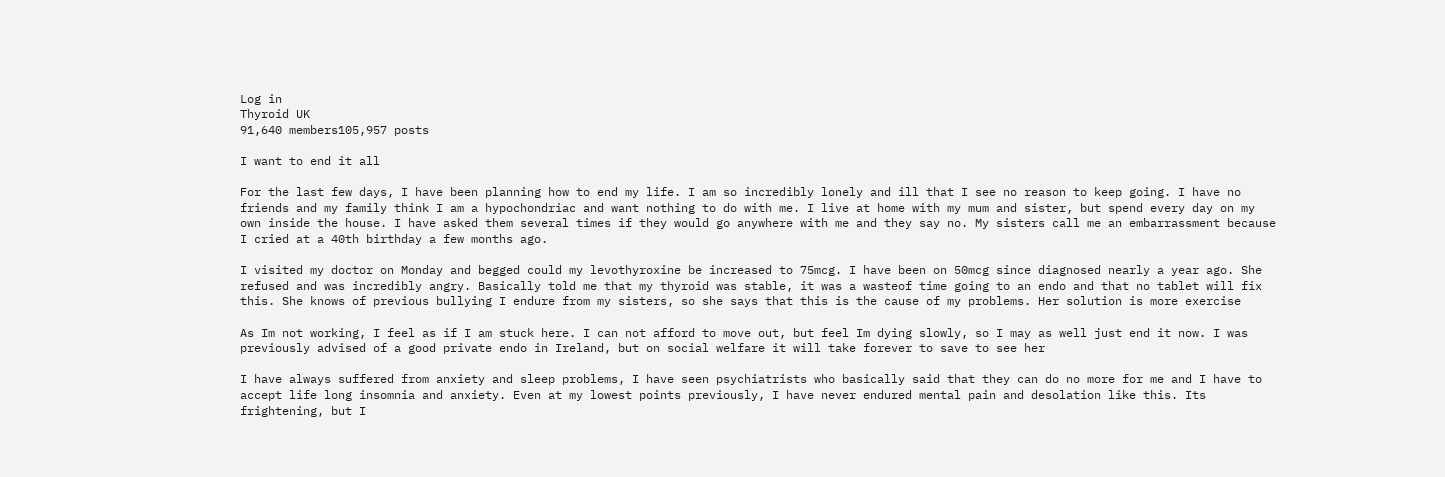Log in
Thyroid UK
91,640 members105,957 posts

I want to end it all

For the last few days, I have been planning how to end my life. I am so incredibly lonely and ill that I see no reason to keep going. I have no friends and my family think I am a hypochondriac and want nothing to do with me. I live at home with my mum and sister, but spend every day on my own inside the house. I have asked them several times if they would go anywhere with me and they say no. My sisters call me an embarrassment because I cried at a 40th birthday a few months ago.

I visited my doctor on Monday and begged could my levothyroxine be increased to 75mcg. I have been on 50mcg since diagnosed nearly a year ago. She refused and was incredibly angry. Basically told me that my thyroid was stable, it was a wasteof time going to an endo and that no tablet will fix this. She knows of previous bullying I endure from my sisters, so she says that this is the cause of my problems. Her solution is more exercise

As Im not working, I feel as if I am stuck here. I can not afford to move out, but feel Im dying slowly, so I may as well just end it now. I was previously advised of a good private endo in Ireland, but on social welfare it will take forever to save to see her

I have always suffered from anxiety and sleep problems, I have seen psychiatrists who basically said that they can do no more for me and I have to accept life long insomnia and anxiety. Even at my lowest points previously, I have never endured mental pain and desolation like this. Its frightening, but I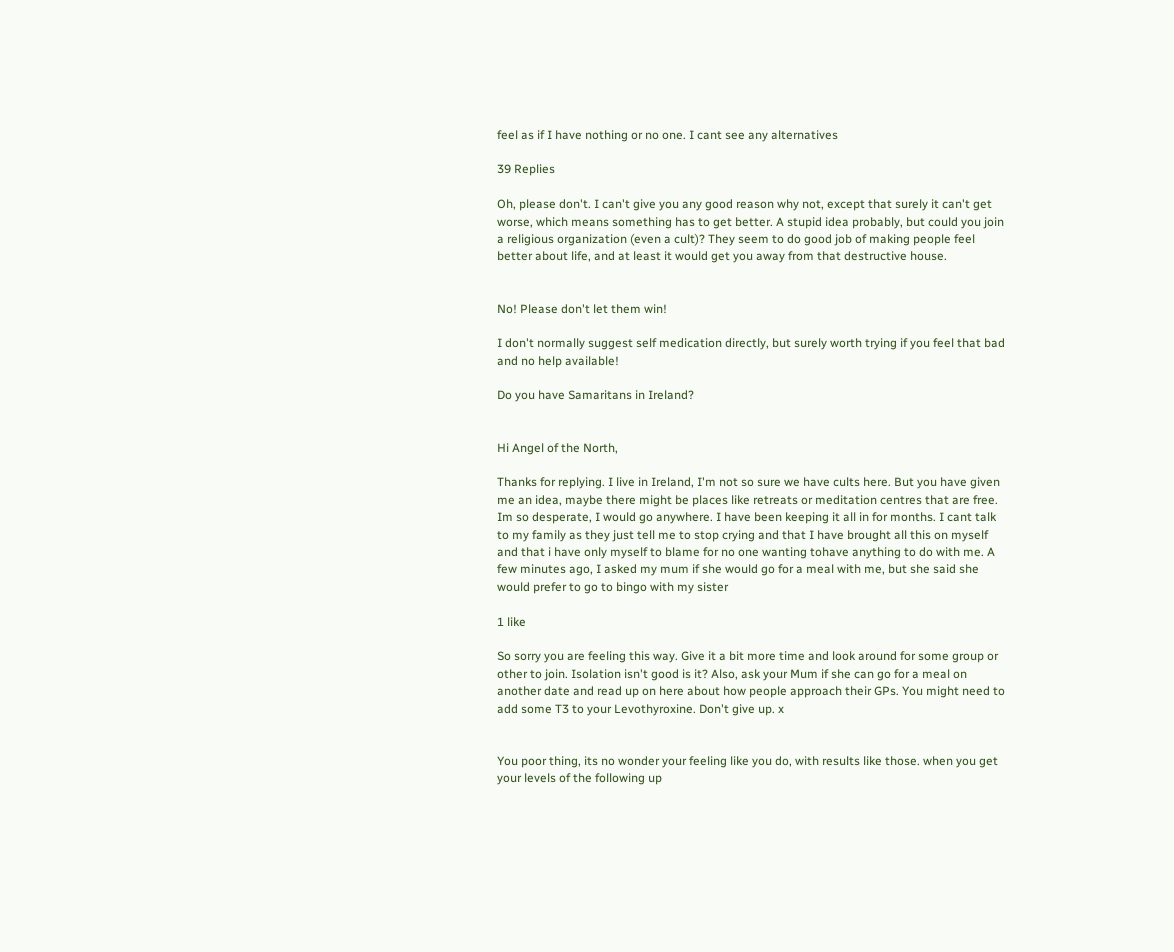feel as if I have nothing or no one. I cant see any alternatives

39 Replies

Oh, please don't. I can't give you any good reason why not, except that surely it can't get worse, which means something has to get better. A stupid idea probably, but could you join a religious organization (even a cult)? They seem to do good job of making people feel better about life, and at least it would get you away from that destructive house.


No! Please don't let them win!

I don't normally suggest self medication directly, but surely worth trying if you feel that bad and no help available!

Do you have Samaritans in Ireland?


Hi Angel of the North,

Thanks for replying. I live in Ireland, I'm not so sure we have cults here. But you have given me an idea, maybe there might be places like retreats or meditation centres that are free. Im so desperate, I would go anywhere. I have been keeping it all in for months. I cant talk to my family as they just tell me to stop crying and that I have brought all this on myself and that i have only myself to blame for no one wanting tohave anything to do with me. A few minutes ago, I asked my mum if she would go for a meal with me, but she said she would prefer to go to bingo with my sister

1 like

So sorry you are feeling this way. Give it a bit more time and look around for some group or other to join. Isolation isn't good is it? Also, ask your Mum if she can go for a meal on another date and read up on here about how people approach their GPs. You might need to add some T3 to your Levothyroxine. Don't give up. x


You poor thing, its no wonder your feeling like you do, with results like those. when you get your levels of the following up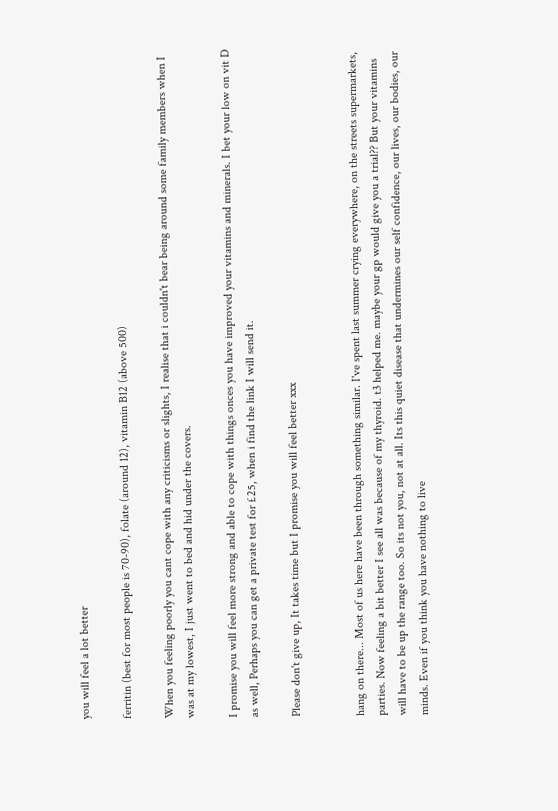you will feel a lot better

ferritin (best for most people is 70-90), folate (around 12), vitamin B12 (above 500)

When you feeling poorly you cant cope with any criticisms or slights, I realise that i couldn't bear being around some family members when I was at my lowest, I just went to bed and hid under the covers.

I promise you will feel more strong and able to cope with things onces you have improved your vitamins and minerals. I bet your low on vit D as well, Perhaps you can get a private test for £25, when i find the link I will send it.

Please don't give up, It takes time but I promise you will feel better xxx


hang on there... Most of us here have been through something similar. I've spent last summer crying everywhere, on the streets supermarkets, parties. Now feeling a bit better I see all was because of my thyroid. t3 helped me. maybe your gp would give you a trial?? But your vitamins will have to be up the range too. So its not you, not at all. Its this quiet disease that undermines our self confidence, our lives, our bodies, our minds. Even if you think you have nothing to live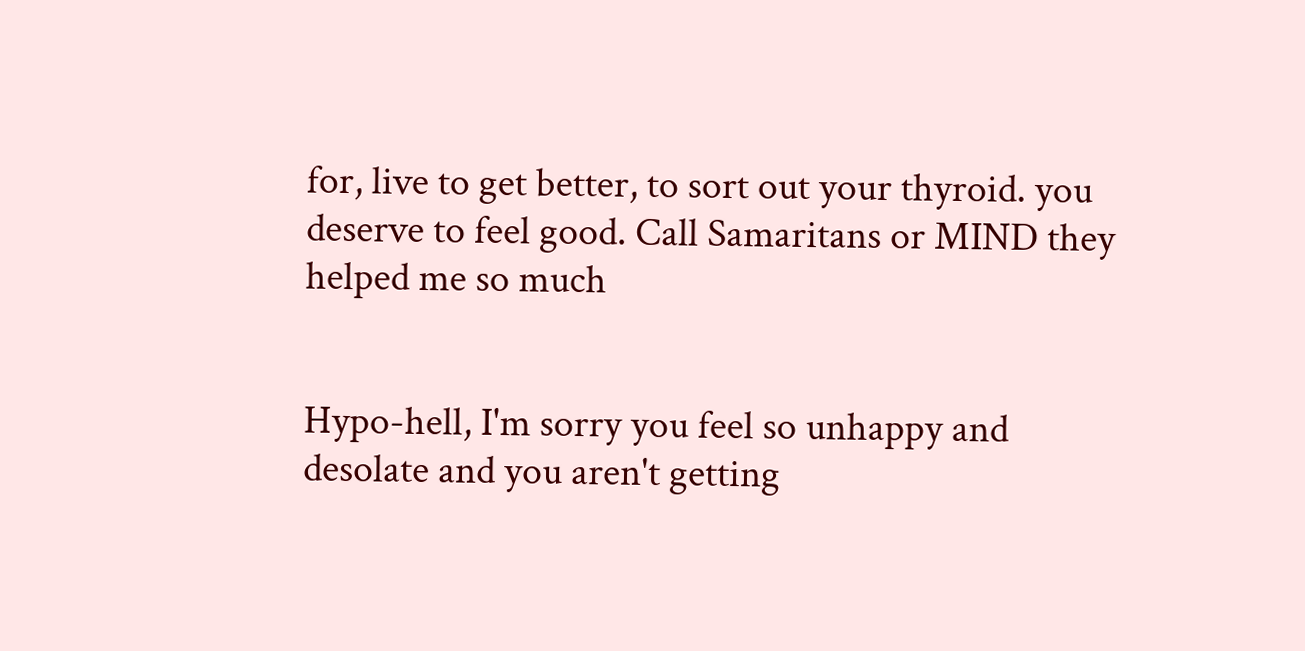for, live to get better, to sort out your thyroid. you deserve to feel good. Call Samaritans or MIND they helped me so much


Hypo-hell, I'm sorry you feel so unhappy and desolate and you aren't getting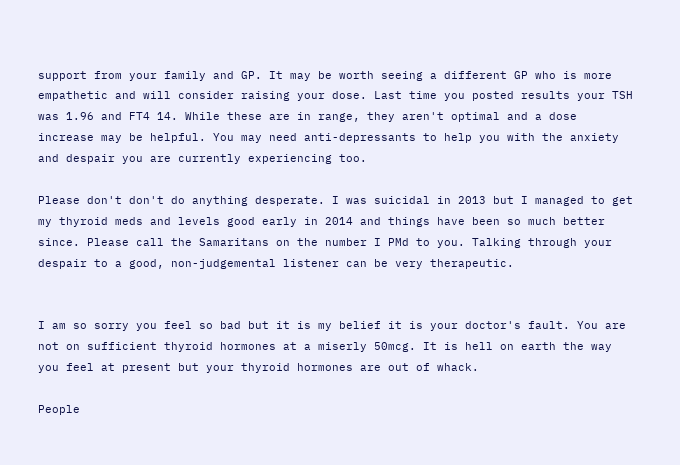support from your family and GP. It may be worth seeing a different GP who is more empathetic and will consider raising your dose. Last time you posted results your TSH was 1.96 and FT4 14. While these are in range, they aren't optimal and a dose increase may be helpful. You may need anti-depressants to help you with the anxiety and despair you are currently experiencing too.

Please don't don't do anything desperate. I was suicidal in 2013 but I managed to get my thyroid meds and levels good early in 2014 and things have been so much better since. Please call the Samaritans on the number I PMd to you. Talking through your despair to a good, non-judgemental listener can be very therapeutic.


I am so sorry you feel so bad but it is my belief it is your doctor's fault. You are not on sufficient thyroid hormones at a miserly 50mcg. It is hell on earth the way you feel at present but your thyroid hormones are out of whack.

People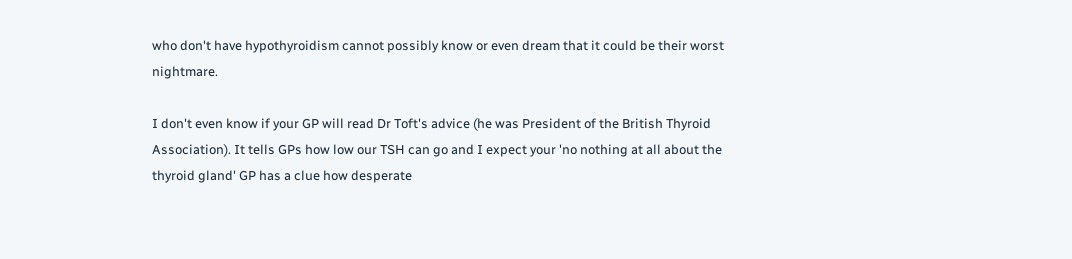who don't have hypothyroidism cannot possibly know or even dream that it could be their worst nightmare.

I don't even know if your GP will read Dr Toft's advice (he was President of the British Thyroid Association). It tells GPs how low our TSH can go and I expect your 'no nothing at all about the thyroid gland' GP has a clue how desperate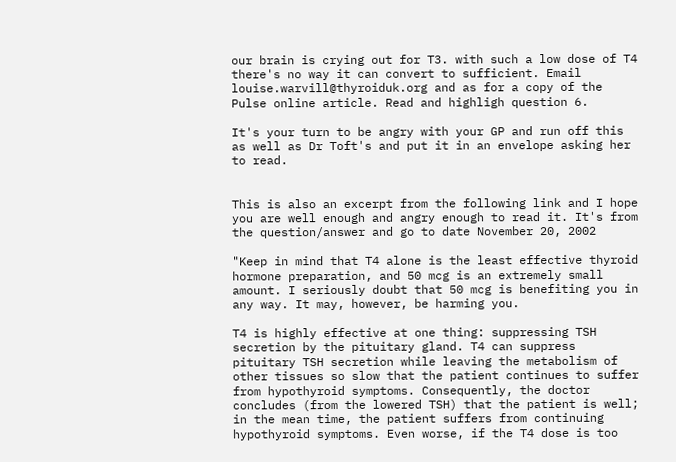our brain is crying out for T3. with such a low dose of T4 there's no way it can convert to sufficient. Email louise.warvill@thyroiduk.org and as for a copy of the Pulse online article. Read and highligh question 6.

It's your turn to be angry with your GP and run off this as well as Dr Toft's and put it in an envelope asking her to read.


This is also an excerpt from the following link and I hope you are well enough and angry enough to read it. It's from the question/answer and go to date November 20, 2002

"Keep in mind that T4 alone is the least effective thyroid hormone preparation, and 50 mcg is an extremely small amount. I seriously doubt that 50 mcg is benefiting you in any way. It may, however, be harming you.

T4 is highly effective at one thing: suppressing TSH secretion by the pituitary gland. T4 can suppress pituitary TSH secretion while leaving the metabolism of other tissues so slow that the patient continues to suffer from hypothyroid symptoms. Consequently, the doctor concludes (from the lowered TSH) that the patient is well; in the mean time, the patient suffers from continuing hypothyroid symptoms. Even worse, if the T4 dose is too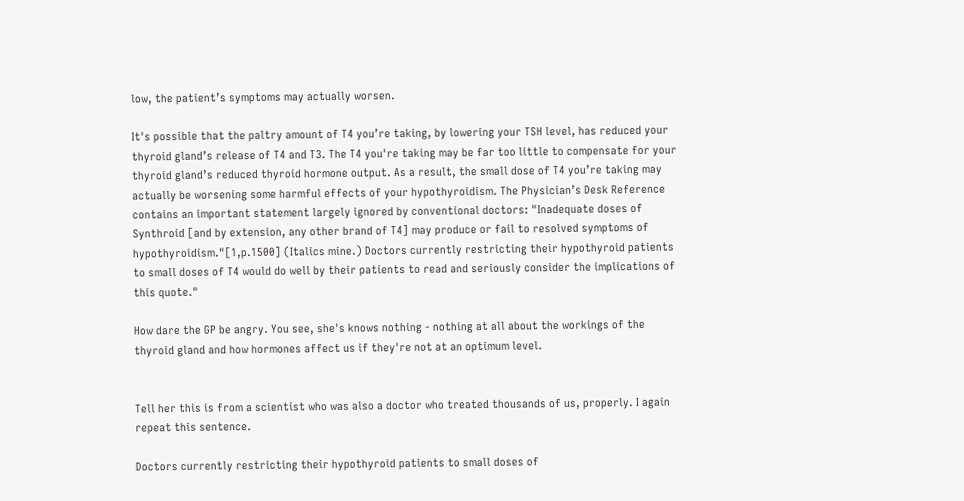low, the patient’s symptoms may actually worsen.

It's possible that the paltry amount of T4 you’re taking, by lowering your TSH level, has reduced your thyroid gland’s release of T4 and T3. The T4 you're taking may be far too little to compensate for your thyroid gland’s reduced thyroid hormone output. As a result, the small dose of T4 you’re taking may actually be worsening some harmful effects of your hypothyroidism. The Physician’s Desk Reference contains an important statement largely ignored by conventional doctors: "Inadequate doses of Synthroid [and by extension, any other brand of T4] may produce or fail to resolved symptoms of hypothyroidism."[1,p.1500] (Italics mine.) Doctors currently restricting their hypothyroid patients to small doses of T4 would do well by their patients to read and seriously consider the implications of this quote."

How dare the GP be angry. You see, she's knows nothing - nothing at all about the workings of the thyroid gland and how hormones affect us if they're not at an optimum level.


Tell her this is from a scientist who was also a doctor who treated thousands of us, properly. I again repeat this sentence.

Doctors currently restricting their hypothyroid patients to small doses of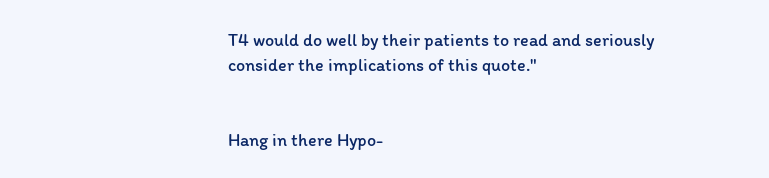T4 would do well by their patients to read and seriously consider the implications of this quote."


Hang in there Hypo-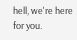hell, we're here for you.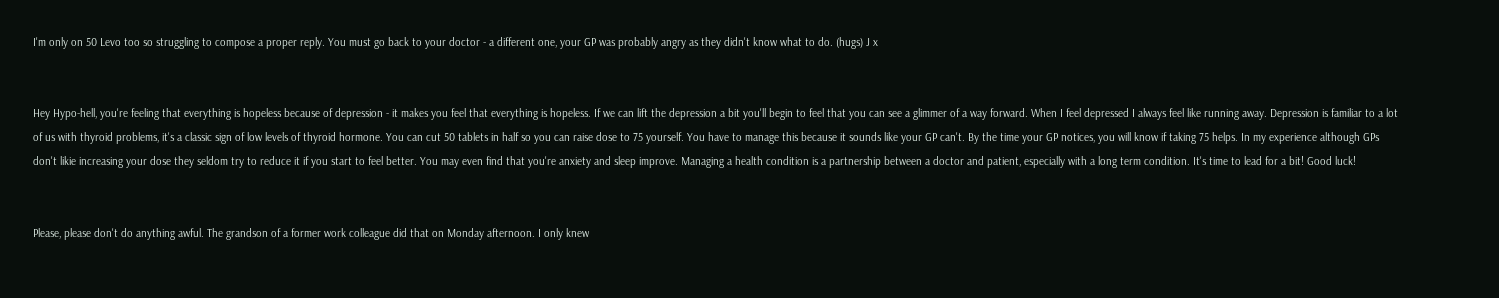I'm only on 50 Levo too so struggling to compose a proper reply. You must go back to your doctor - a different one, your GP was probably angry as they didn't know what to do. (hugs) J x


Hey Hypo-hell, you're feeling that everything is hopeless because of depression - it makes you feel that everything is hopeless. If we can lift the depression a bit you'll begin to feel that you can see a glimmer of a way forward. When I feel depressed I always feel like running away. Depression is familiar to a lot of us with thyroid problems, it's a classic sign of low levels of thyroid hormone. You can cut 50 tablets in half so you can raise dose to 75 yourself. You have to manage this because it sounds like your GP can't. By the time your GP notices, you will know if taking 75 helps. In my experience although GPs don't likie increasing your dose they seldom try to reduce it if you start to feel better. You may even find that you're anxiety and sleep improve. Managing a health condition is a partnership between a doctor and patient, especially with a long term condition. It's time to lead for a bit! Good luck!


Please, please don't do anything awful. The grandson of a former work colleague did that on Monday afternoon. I only knew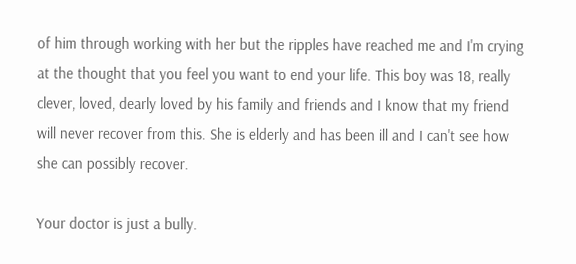of him through working with her but the ripples have reached me and I'm crying at the thought that you feel you want to end your life. This boy was 18, really clever, loved, dearly loved by his family and friends and I know that my friend will never recover from this. She is elderly and has been ill and I can't see how she can possibly recover.

Your doctor is just a bully.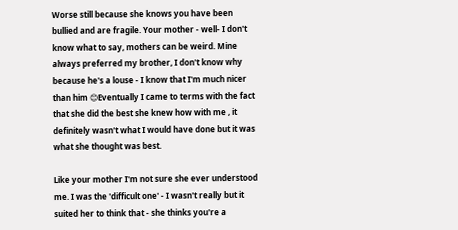Worse still because she knows you have been bullied and are fragile. Your mother - well- I don't know what to say, mothers can be weird. Mine always preferred my brother, I don't know why because he's a louse - I know that I'm much nicer than him 😊Eventually I came to terms with the fact that she did the best she knew how with me , it definitely wasn't what I would have done but it was what she thought was best.

Like your mother I'm not sure she ever understood me. I was the 'difficult one' - I wasn't really but it suited her to think that - she thinks you're a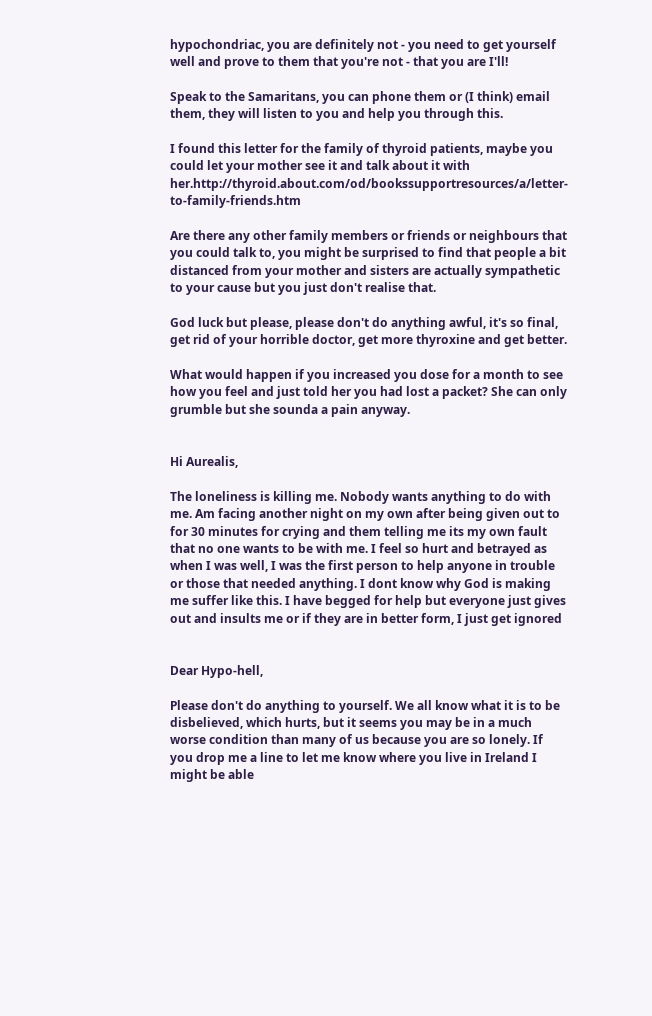hypochondriac, you are definitely not - you need to get yourself well and prove to them that you're not - that you are I'll!

Speak to the Samaritans, you can phone them or (I think) email them, they will listen to you and help you through this.

I found this letter for the family of thyroid patients, maybe you could let your mother see it and talk about it with her.http://thyroid.about.com/od/bookssupportresources/a/letter-to-family-friends.htm

Are there any other family members or friends or neighbours that you could talk to, you might be surprised to find that people a bit distanced from your mother and sisters are actually sympathetic to your cause but you just don't realise that.

God luck but please, please don't do anything awful, it's so final, get rid of your horrible doctor, get more thyroxine and get better.

What would happen if you increased you dose for a month to see how you feel and just told her you had lost a packet? She can only grumble but she sounda a pain anyway.


Hi Aurealis,

The loneliness is killing me. Nobody wants anything to do with me. Am facing another night on my own after being given out to for 30 minutes for crying and them telling me its my own fault that no one wants to be with me. I feel so hurt and betrayed as when I was well, I was the first person to help anyone in trouble or those that needed anything. I dont know why God is making me suffer like this. I have begged for help but everyone just gives out and insults me or if they are in better form, I just get ignored


Dear Hypo-hell,

Please don't do anything to yourself. We all know what it is to be disbelieved, which hurts, but it seems you may be in a much worse condition than many of us because you are so lonely. If you drop me a line to let me know where you live in Ireland I might be able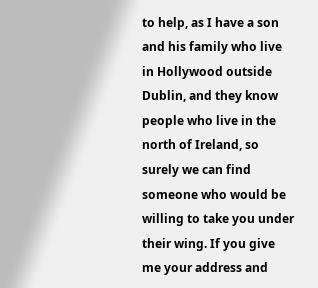to help, as I have a son and his family who live in Hollywood outside Dublin, and they know people who live in the north of Ireland, so surely we can find someone who would be willing to take you under their wing. If you give me your address and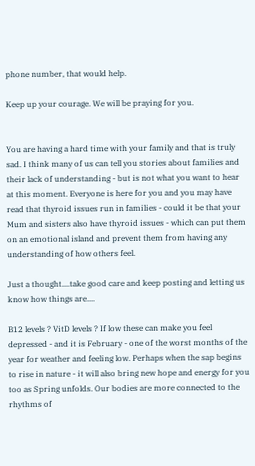phone number, that would help.

Keep up your courage. We will be praying for you.


You are having a hard time with your family and that is truly sad. I think many of us can tell you stories about families and their lack of understanding - but is not what you want to hear at this moment. Everyone is here for you and you may have read that thyroid issues run in families - could it be that your Mum and sisters also have thyroid issues - which can put them on an emotional island and prevent them from having any understanding of how others feel.

Just a thought....take good care and keep posting and letting us know how things are....

B12 levels ? VitD levels ? If low these can make you feel depressed - and it is February - one of the worst months of the year for weather and feeling low. Perhaps when the sap begins to rise in nature - it will also bring new hope and energy for you too as Spring unfolds. Our bodies are more connected to the rhythms of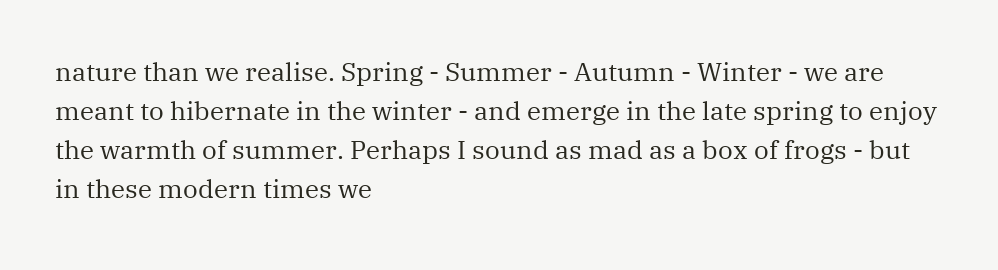nature than we realise. Spring - Summer - Autumn - Winter - we are meant to hibernate in the winter - and emerge in the late spring to enjoy the warmth of summer. Perhaps I sound as mad as a box of frogs - but in these modern times we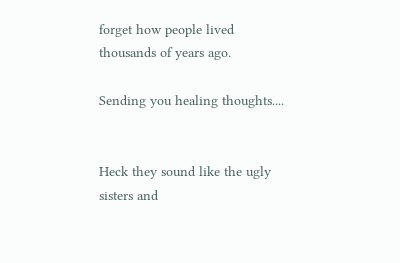forget how people lived thousands of years ago.

Sending you healing thoughts....


Heck they sound like the ugly sisters and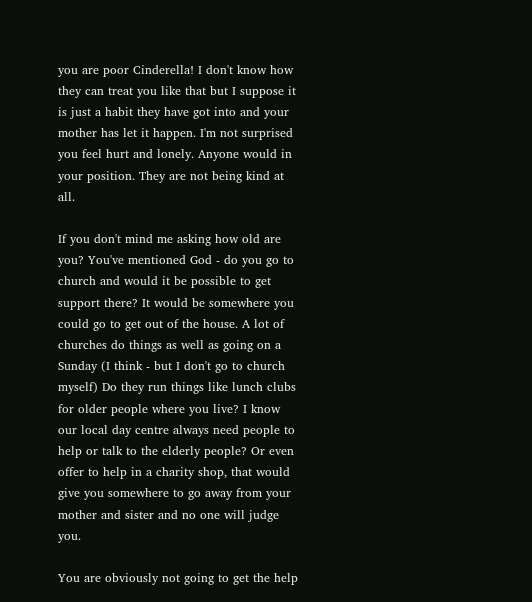you are poor Cinderella! I don't know how they can treat you like that but I suppose it is just a habit they have got into and your mother has let it happen. I'm not surprised you feel hurt and lonely. Anyone would in your position. They are not being kind at all.

If you don't mind me asking how old are you? You've mentioned God - do you go to church and would it be possible to get support there? It would be somewhere you could go to get out of the house. A lot of churches do things as well as going on a Sunday (I think - but I don't go to church myself) Do they run things like lunch clubs for older people where you live? I know our local day centre always need people to help or talk to the elderly people? Or even offer to help in a charity shop, that would give you somewhere to go away from your mother and sister and no one will judge you.

You are obviously not going to get the help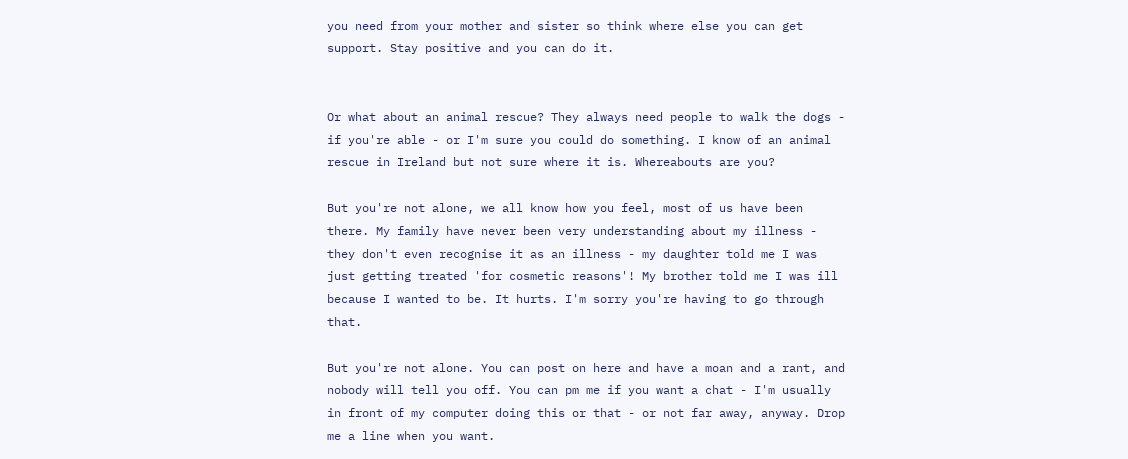you need from your mother and sister so think where else you can get support. Stay positive and you can do it.


Or what about an animal rescue? They always need people to walk the dogs - if you're able - or I'm sure you could do something. I know of an animal rescue in Ireland but not sure where it is. Whereabouts are you?

But you're not alone, we all know how you feel, most of us have been there. My family have never been very understanding about my illness - they don't even recognise it as an illness - my daughter told me I was just getting treated 'for cosmetic reasons'! My brother told me I was ill because I wanted to be. It hurts. I'm sorry you're having to go through that.

But you're not alone. You can post on here and have a moan and a rant, and nobody will tell you off. You can pm me if you want a chat - I'm usually in front of my computer doing this or that - or not far away, anyway. Drop me a line when you want.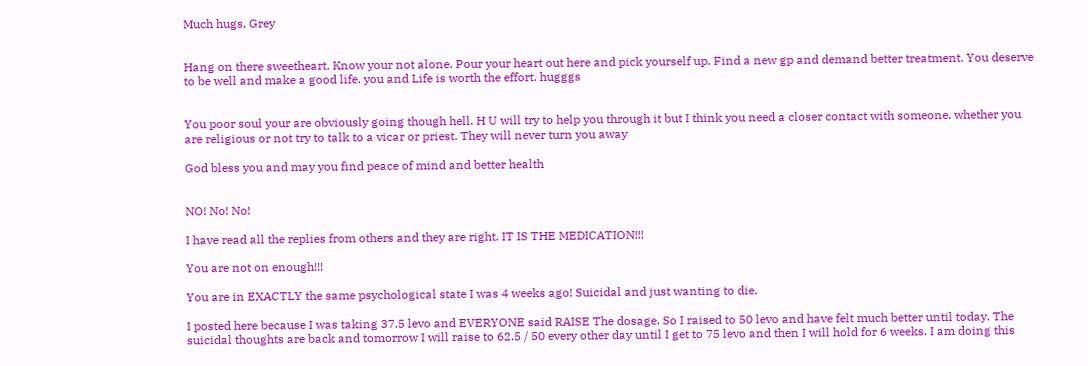Much hugs, Grey


Hang on there sweetheart. Know your not alone. Pour your heart out here and pick yourself up. Find a new gp and demand better treatment. You deserve to be well and make a good life. you and Life is worth the effort. hugggs


You poor soul your are obviously going though hell. H U will try to help you through it but I think you need a closer contact with someone. whether you are religious or not try to talk to a vicar or priest. They will never turn you away

God bless you and may you find peace of mind and better health


NO! No! No!

I have read all the replies from others and they are right. IT IS THE MEDICATION!!!

You are not on enough!!!

You are in EXACTLY the same psychological state I was 4 weeks ago! Suicidal and just wanting to die.

I posted here because I was taking 37.5 levo and EVERYONE said RAISE The dosage. So I raised to 50 levo and have felt much better until today. The suicidal thoughts are back and tomorrow I will raise to 62.5 / 50 every other day until I get to 75 levo and then I will hold for 6 weeks. I am doing this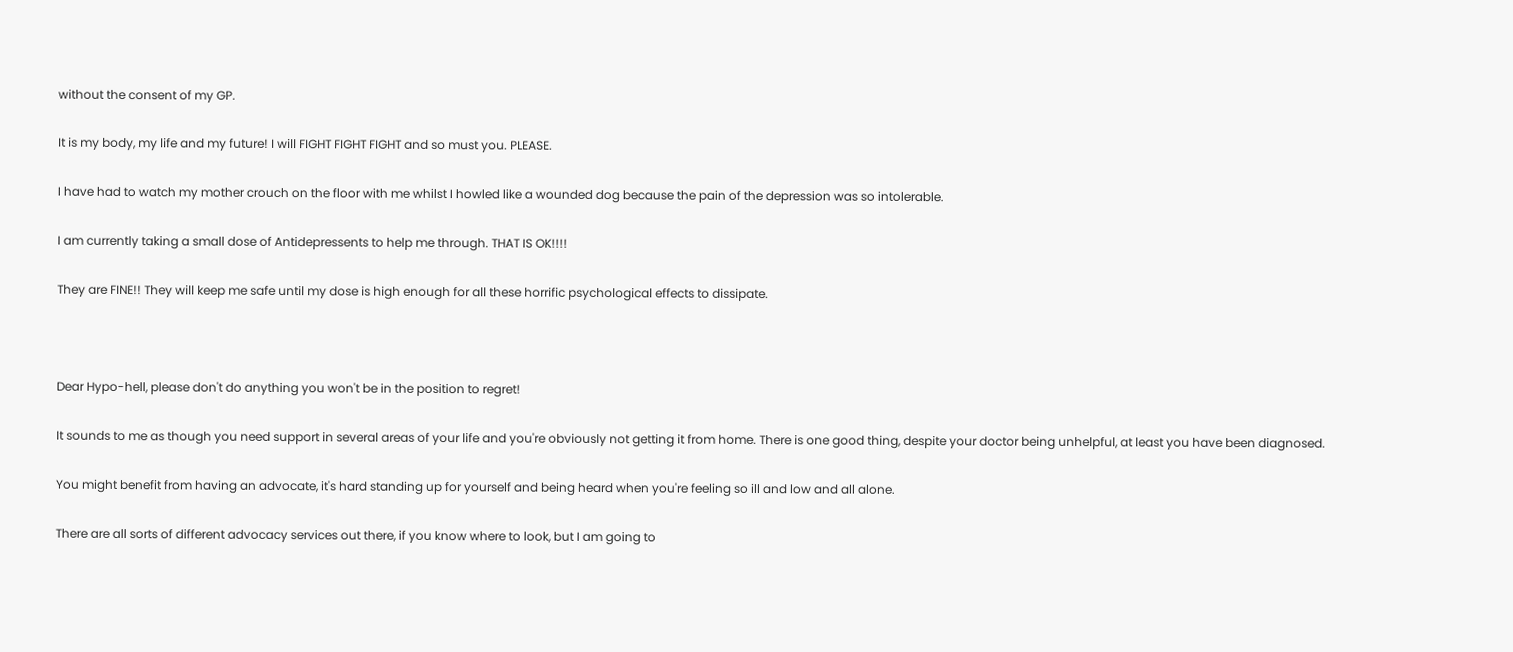without the consent of my GP.

It is my body, my life and my future! I will FIGHT FIGHT FIGHT and so must you. PLEASE.

I have had to watch my mother crouch on the floor with me whilst I howled like a wounded dog because the pain of the depression was so intolerable.

I am currently taking a small dose of Antidepressents to help me through. THAT IS OK!!!!

They are FINE!! They will keep me safe until my dose is high enough for all these horrific psychological effects to dissipate.



Dear Hypo-hell, please don't do anything you won't be in the position to regret!

It sounds to me as though you need support in several areas of your life and you're obviously not getting it from home. There is one good thing, despite your doctor being unhelpful, at least you have been diagnosed.

You might benefit from having an advocate, it's hard standing up for yourself and being heard when you're feeling so ill and low and all alone.

There are all sorts of different advocacy services out there, if you know where to look, but I am going to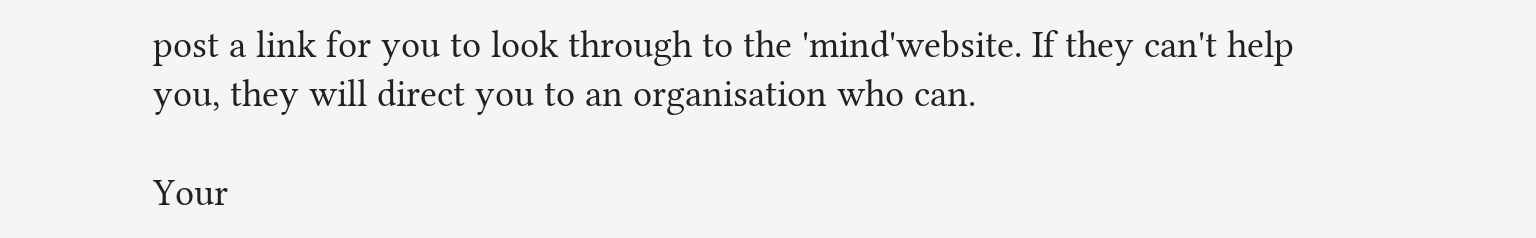post a link for you to look through to the 'mind'website. If they can't help you, they will direct you to an organisation who can.

Your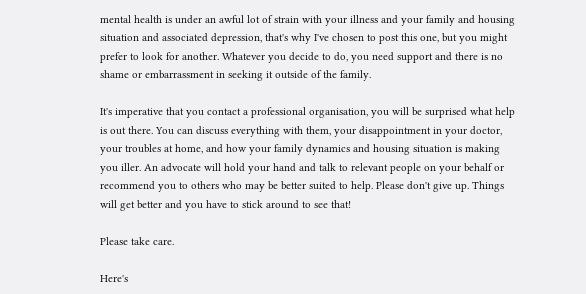mental health is under an awful lot of strain with your illness and your family and housing situation and associated depression, that's why I've chosen to post this one, but you might prefer to look for another. Whatever you decide to do, you need support and there is no shame or embarrassment in seeking it outside of the family.

It's imperative that you contact a professional organisation, you will be surprised what help is out there. You can discuss everything with them, your disappointment in your doctor, your troubles at home, and how your family dynamics and housing situation is making you iller. An advocate will hold your hand and talk to relevant people on your behalf or recommend you to others who may be better suited to help. Please don't give up. Things will get better and you have to stick around to see that!

Please take care.

Here's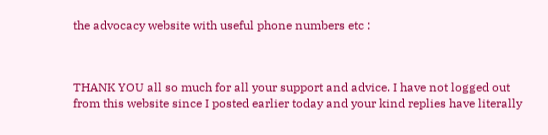the advocacy website with useful phone numbers etc :



THANK YOU all so much for all your support and advice. I have not logged out from this website since I posted earlier today and your kind replies have literally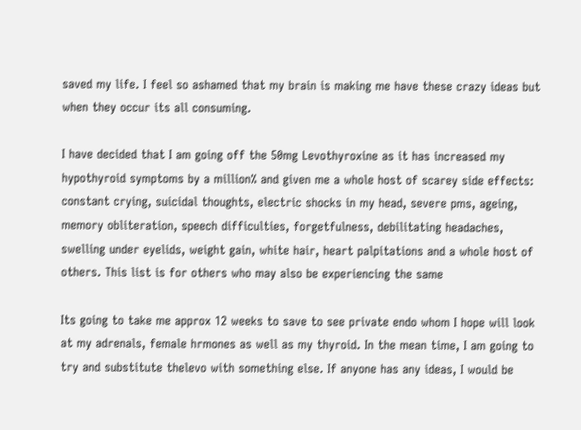saved my life. I feel so ashamed that my brain is making me have these crazy ideas but when they occur its all consuming.

I have decided that I am going off the 50mg Levothyroxine as it has increased my hypothyroid symptoms by a million% and given me a whole host of scarey side effects: constant crying, suicidal thoughts, electric shocks in my head, severe pms, ageing, memory obliteration, speech difficulties, forgetfulness, debilitating headaches, swelling under eyelids, weight gain, white hair, heart palpitations and a whole host of others. This list is for others who may also be experiencing the same

Its going to take me approx 12 weeks to save to see private endo whom I hope will look at my adrenals, female hrmones as well as my thyroid. In the mean time, I am going to try and substitute thelevo with something else. If anyone has any ideas, I would be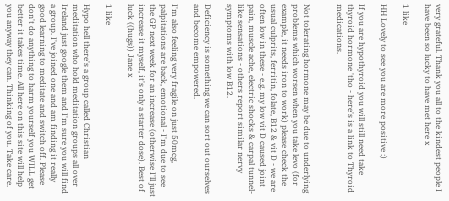very grateful. Thank you all to the kindest people I have been so lucky to have met here x

1 like

HH Lovely to see you are more positive :)

If you are hypothyroid you will still need take thyroid hormone 'tho - here's is a link to Thyroid medications.


Not tolerating hormone may be due to underlying problems which worsen when you take levo (for example, it needs iron to work) please check the usual culprits, ferritin, folate, B12 & vit D - we are often low in these - e.g. my low vit D caused joint pain, muscle ache, electric shocks & carpal tunnel-like sensations - others report similar nervy symptoms with low B12.

Deficiency is something we can sort out ourselves and become empowered.

I'm also feeling very fragile on just 50mcg, palpitations are back, emotional - I'm due to see the GP next week for an increase (otherwise I'll just increase it myself, it's only a starter dose). Best of luck ((hugs)) Jane x

1 like

Hypo hell there's a group called Christian meditation who hold meditation groups all over Ireland just google them and I'm sure you will find a group. I've joined one and am finding it really good learning to meditate and switch off. Please don't do anything to harm yourself you WILL get better it takes time. All here on this site will help you anyway they can. Thinking of you. Take care.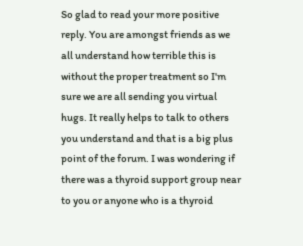So glad to read your more positive reply. You are amongst friends as we all understand how terrible this is without the proper treatment so I'm sure we are all sending you virtual hugs. It really helps to talk to others you understand and that is a big plus point of the forum. I was wondering if there was a thyroid support group near to you or anyone who is a thyroid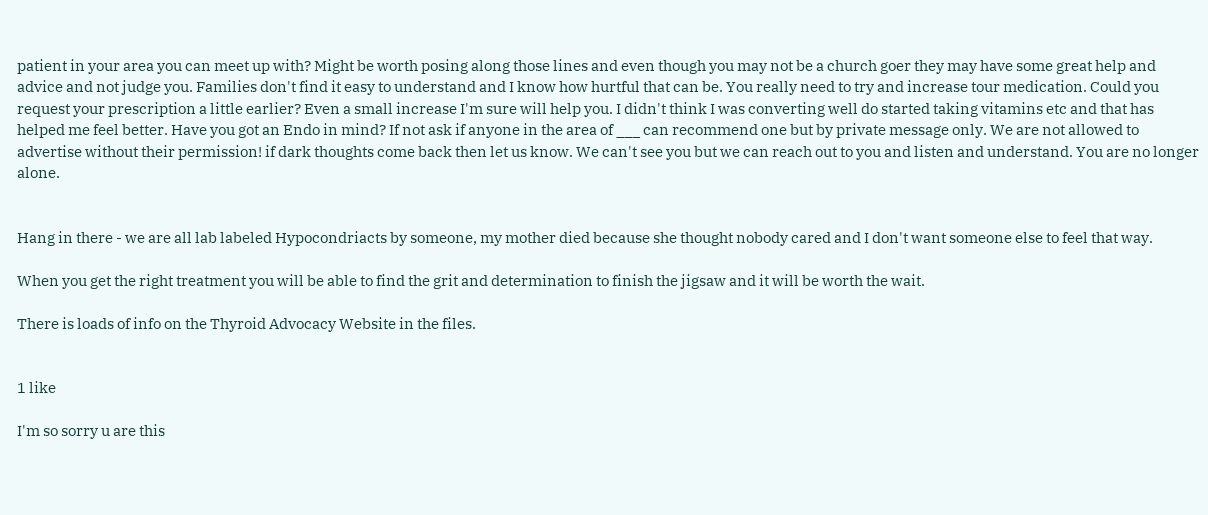patient in your area you can meet up with? Might be worth posing along those lines and even though you may not be a church goer they may have some great help and advice and not judge you. Families don't find it easy to understand and I know how hurtful that can be. You really need to try and increase tour medication. Could you request your prescription a little earlier? Even a small increase I'm sure will help you. I didn't think I was converting well do started taking vitamins etc and that has helped me feel better. Have you got an Endo in mind? If not ask if anyone in the area of ___ can recommend one but by private message only. We are not allowed to advertise without their permission! if dark thoughts come back then let us know. We can't see you but we can reach out to you and listen and understand. You are no longer alone.


Hang in there - we are all lab labeled Hypocondriacts by someone, my mother died because she thought nobody cared and I don't want someone else to feel that way.

When you get the right treatment you will be able to find the grit and determination to finish the jigsaw and it will be worth the wait.

There is loads of info on the Thyroid Advocacy Website in the files.


1 like

I'm so sorry u are this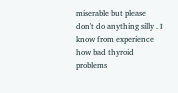miserable but please don't do anything silly . I know from experience how bad thyroid problems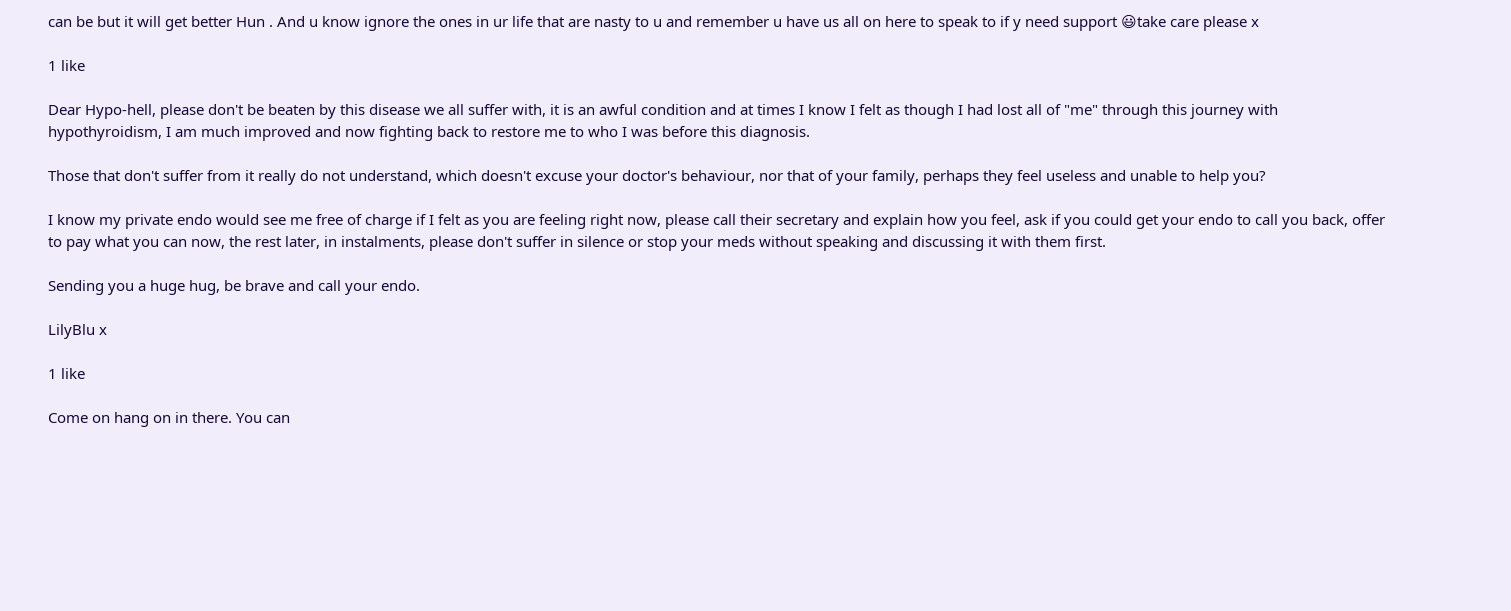can be but it will get better Hun . And u know ignore the ones in ur life that are nasty to u and remember u have us all on here to speak to if y need support 😃take care please x

1 like

Dear Hypo-hell, please don't be beaten by this disease we all suffer with, it is an awful condition and at times I know I felt as though I had lost all of "me" through this journey with hypothyroidism, I am much improved and now fighting back to restore me to who I was before this diagnosis.

Those that don't suffer from it really do not understand, which doesn't excuse your doctor's behaviour, nor that of your family, perhaps they feel useless and unable to help you?

I know my private endo would see me free of charge if I felt as you are feeling right now, please call their secretary and explain how you feel, ask if you could get your endo to call you back, offer to pay what you can now, the rest later, in instalments, please don't suffer in silence or stop your meds without speaking and discussing it with them first.

Sending you a huge hug, be brave and call your endo.

LilyBlu x

1 like

Come on hang on in there. You can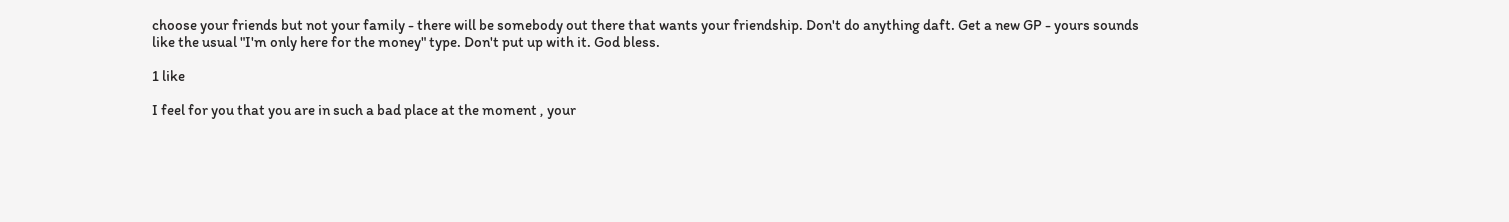choose your friends but not your family - there will be somebody out there that wants your friendship. Don't do anything daft. Get a new GP - yours sounds like the usual "I'm only here for the money" type. Don't put up with it. God bless.

1 like

I feel for you that you are in such a bad place at the moment , your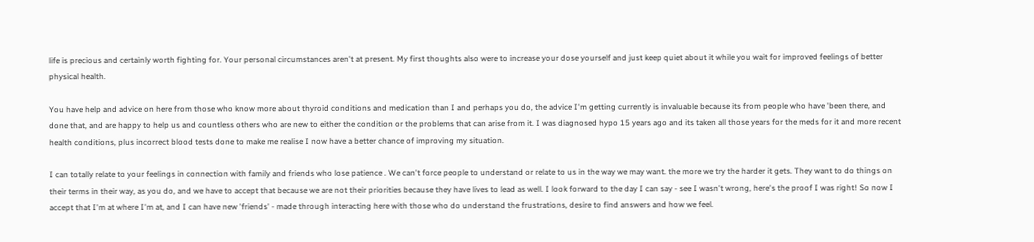life is precious and certainly worth fighting for. Your personal circumstances aren't at present. My first thoughts also were to increase your dose yourself and just keep quiet about it while you wait for improved feelings of better physical health.

You have help and advice on here from those who know more about thyroid conditions and medication than I and perhaps you do, the advice I'm getting currently is invaluable because its from people who have 'been there, and done that, and are happy to help us and countless others who are new to either the condition or the problems that can arise from it. I was diagnosed hypo 15 years ago and its taken all those years for the meds for it and more recent health conditions, plus incorrect blood tests done to make me realise I now have a better chance of improving my situation.

I can totally relate to your feelings in connection with family and friends who lose patience . We can't force people to understand or relate to us in the way we may want. the more we try the harder it gets. They want to do things on their terms in their way, as you do, and we have to accept that because we are not their priorities because they have lives to lead as well. I look forward to the day I can say - see I wasn't wrong, here's the proof I was right! So now I accept that I'm at where I'm at, and I can have new 'friends' - made through interacting here with those who do understand the frustrations, desire to find answers and how we feel.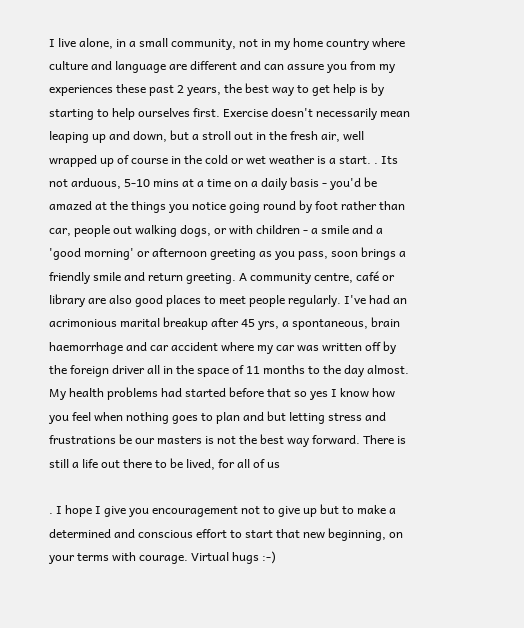I live alone, in a small community, not in my home country where culture and language are different and can assure you from my experiences these past 2 years, the best way to get help is by starting to help ourselves first. Exercise doesn't necessarily mean leaping up and down, but a stroll out in the fresh air, well wrapped up of course in the cold or wet weather is a start. . Its not arduous, 5-10 mins at a time on a daily basis - you'd be amazed at the things you notice going round by foot rather than car, people out walking dogs, or with children - a smile and a 'good morning' or afternoon greeting as you pass, soon brings a friendly smile and return greeting. A community centre, café or library are also good places to meet people regularly. I've had an acrimonious marital breakup after 45 yrs, a spontaneous, brain haemorrhage and car accident where my car was written off by the foreign driver all in the space of 11 months to the day almost. My health problems had started before that so yes I know how you feel when nothing goes to plan and but letting stress and frustrations be our masters is not the best way forward. There is still a life out there to be lived, for all of us

. I hope I give you encouragement not to give up but to make a determined and conscious effort to start that new beginning, on your terms with courage. Virtual hugs :-)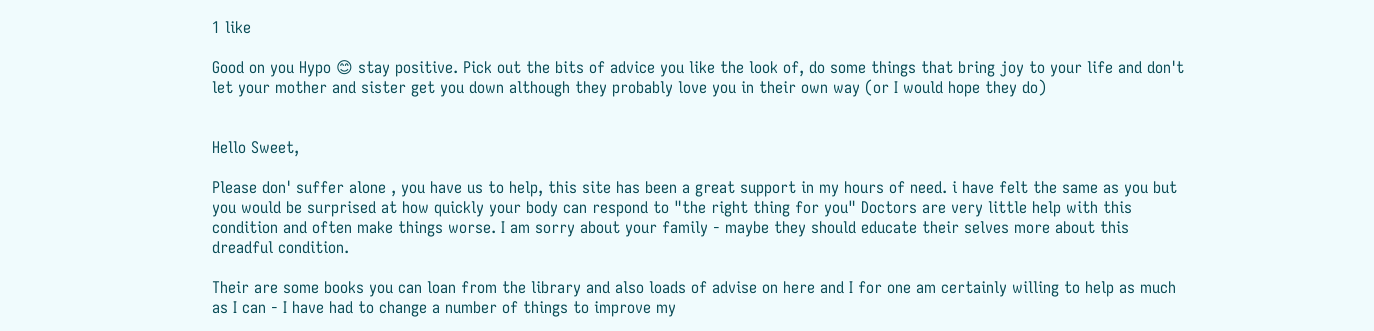1 like

Good on you Hypo 😊 stay positive. Pick out the bits of advice you like the look of, do some things that bring joy to your life and don't let your mother and sister get you down although they probably love you in their own way (or I would hope they do)


Hello Sweet,

Please don' suffer alone , you have us to help, this site has been a great support in my hours of need. i have felt the same as you but you would be surprised at how quickly your body can respond to "the right thing for you" Doctors are very little help with this condition and often make things worse. I am sorry about your family - maybe they should educate their selves more about this dreadful condition.

Their are some books you can loan from the library and also loads of advise on here and I for one am certainly willing to help as much as I can - I have had to change a number of things to improve my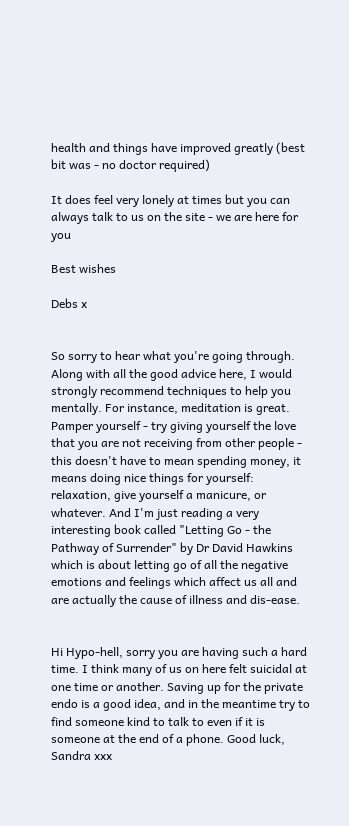health and things have improved greatly (best bit was - no doctor required)

It does feel very lonely at times but you can always talk to us on the site - we are here for you

Best wishes

Debs x


So sorry to hear what you're going through. Along with all the good advice here, I would strongly recommend techniques to help you mentally. For instance, meditation is great. Pamper yourself - try giving yourself the love that you are not receiving from other people - this doesn't have to mean spending money, it means doing nice things for yourself: relaxation, give yourself a manicure, or whatever. And I'm just reading a very interesting book called "Letting Go - the Pathway of Surrender" by Dr David Hawkins which is about letting go of all the negative emotions and feelings which affect us all and are actually the cause of illness and dis-ease.


Hi Hypo-hell, sorry you are having such a hard time. I think many of us on here felt suicidal at one time or another. Saving up for the private endo is a good idea, and in the meantime try to find someone kind to talk to even if it is someone at the end of a phone. Good luck, Sandra xxx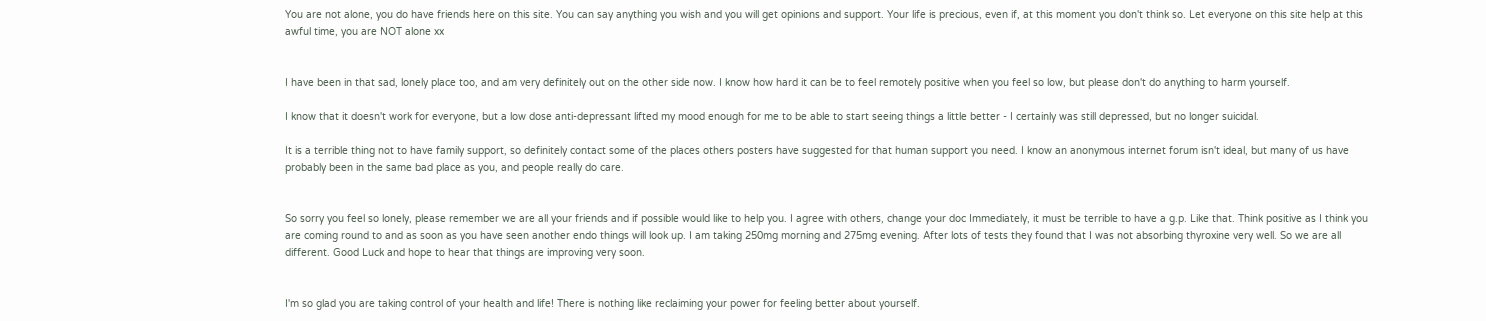You are not alone, you do have friends here on this site. You can say anything you wish and you will get opinions and support. Your life is precious, even if, at this moment you don't think so. Let everyone on this site help at this awful time, you are NOT alone xx


I have been in that sad, lonely place too, and am very definitely out on the other side now. I know how hard it can be to feel remotely positive when you feel so low, but please don't do anything to harm yourself.

I know that it doesn't work for everyone, but a low dose anti-depressant lifted my mood enough for me to be able to start seeing things a little better - I certainly was still depressed, but no longer suicidal.

It is a terrible thing not to have family support, so definitely contact some of the places others posters have suggested for that human support you need. I know an anonymous internet forum isn't ideal, but many of us have probably been in the same bad place as you, and people really do care.


So sorry you feel so lonely, please remember we are all your friends and if possible would like to help you. I agree with others, change your doc Immediately, it must be terrible to have a g.p. Like that. Think positive as I think you are coming round to and as soon as you have seen another endo things will look up. I am taking 250mg morning and 275mg evening. After lots of tests they found that I was not absorbing thyroxine very well. So we are all different. Good Luck and hope to hear that things are improving very soon.


I'm so glad you are taking control of your health and life! There is nothing like reclaiming your power for feeling better about yourself.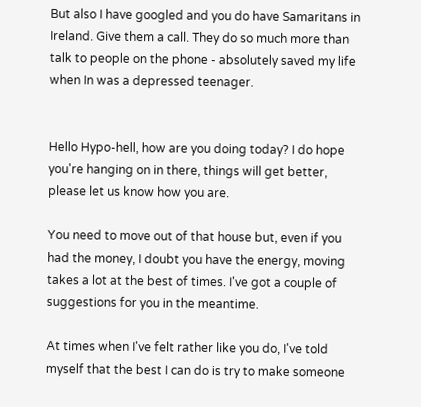But also I have googled and you do have Samaritans in Ireland. Give them a call. They do so much more than talk to people on the phone - absolutely saved my life when In was a depressed teenager.


Hello Hypo-hell, how are you doing today? I do hope you're hanging on in there, things will get better, please let us know how you are.

You need to move out of that house but, even if you had the money, I doubt you have the energy, moving takes a lot at the best of times. I've got a couple of suggestions for you in the meantime.

At times when I've felt rather like you do, I've told myself that the best I can do is try to make someone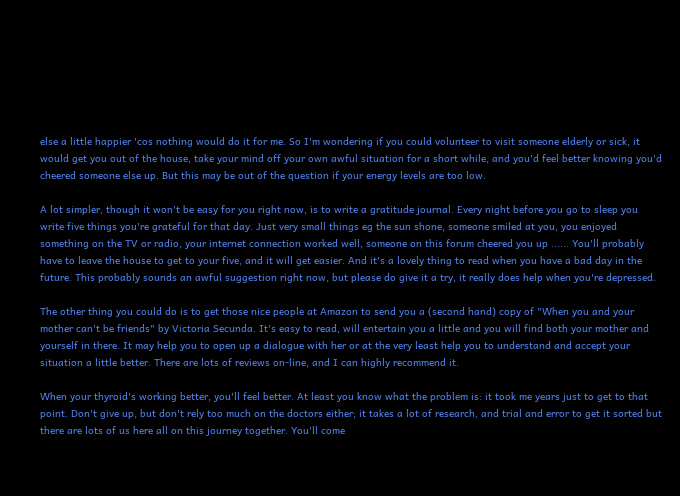else a little happier 'cos nothing would do it for me. So I'm wondering if you could volunteer to visit someone elderly or sick, it would get you out of the house, take your mind off your own awful situation for a short while, and you'd feel better knowing you'd cheered someone else up. But this may be out of the question if your energy levels are too low.

A lot simpler, though it won't be easy for you right now, is to write a gratitude journal. Every night before you go to sleep you write five things you're grateful for that day. Just very small things eg the sun shone, someone smiled at you, you enjoyed something on the TV or radio, your internet connection worked well, someone on this forum cheered you up ...... You'll probably have to leave the house to get to your five, and it will get easier. And it's a lovely thing to read when you have a bad day in the future. This probably sounds an awful suggestion right now, but please do give it a try, it really does help when you're depressed.

The other thing you could do is to get those nice people at Amazon to send you a (second hand) copy of "When you and your mother can't be friends" by Victoria Secunda. It's easy to read, will entertain you a little and you will find both your mother and yourself in there. It may help you to open up a dialogue with her or at the very least help you to understand and accept your situation a little better. There are lots of reviews on-line, and I can highly recommend it.

When your thyroid's working better, you'll feel better. At least you know what the problem is: it took me years just to get to that point. Don't give up, but don't rely too much on the doctors either; it takes a lot of research, and trial and error to get it sorted but there are lots of us here all on this journey together. You'll come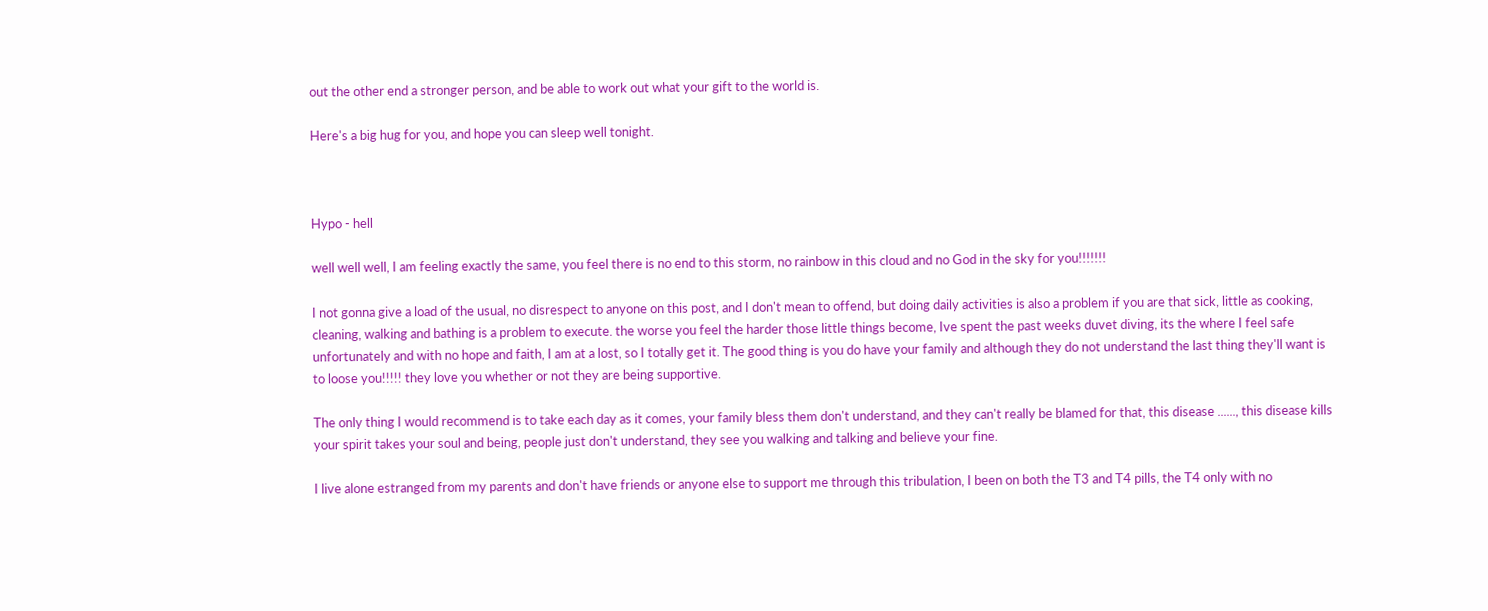out the other end a stronger person, and be able to work out what your gift to the world is.

Here's a big hug for you, and hope you can sleep well tonight.



Hypo - hell

well well well, I am feeling exactly the same, you feel there is no end to this storm, no rainbow in this cloud and no God in the sky for you!!!!!!!

I not gonna give a load of the usual, no disrespect to anyone on this post, and I don't mean to offend, but doing daily activities is also a problem if you are that sick, little as cooking, cleaning, walking and bathing is a problem to execute. the worse you feel the harder those little things become, Ive spent the past weeks duvet diving, its the where I feel safe unfortunately and with no hope and faith, I am at a lost, so I totally get it. The good thing is you do have your family and although they do not understand the last thing they'll want is to loose you!!!!! they love you whether or not they are being supportive.

The only thing I would recommend is to take each day as it comes, your family bless them don't understand, and they can't really be blamed for that, this disease ......, this disease kills your spirit takes your soul and being, people just don't understand, they see you walking and talking and believe your fine.

I live alone estranged from my parents and don't have friends or anyone else to support me through this tribulation, I been on both the T3 and T4 pills, the T4 only with no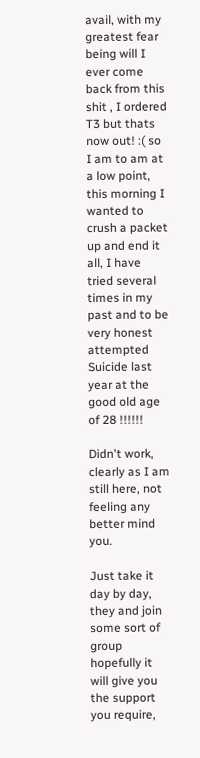avail, with my greatest fear being will I ever come back from this shit , I ordered T3 but thats now out! :( so I am to am at a low point, this morning I wanted to crush a packet up and end it all, I have tried several times in my past and to be very honest attempted Suicide last year at the good old age of 28 !!!!!!

Didn't work, clearly as I am still here, not feeling any better mind you.

Just take it day by day, they and join some sort of group hopefully it will give you the support you require,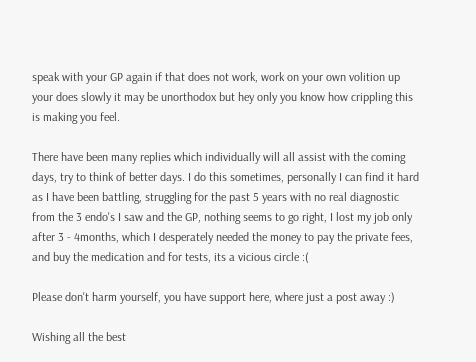speak with your GP again if that does not work, work on your own volition up your does slowly it may be unorthodox but hey only you know how crippling this is making you feel.

There have been many replies which individually will all assist with the coming days, try to think of better days. I do this sometimes, personally I can find it hard as I have been battling, struggling for the past 5 years with no real diagnostic from the 3 endo's I saw and the GP, nothing seems to go right, I lost my job only after 3 - 4months, which I desperately needed the money to pay the private fees, and buy the medication and for tests, its a vicious circle :(

Please don't harm yourself, you have support here, where just a post away :)

Wishing all the best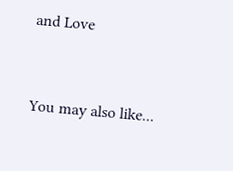and Love


You may also like...